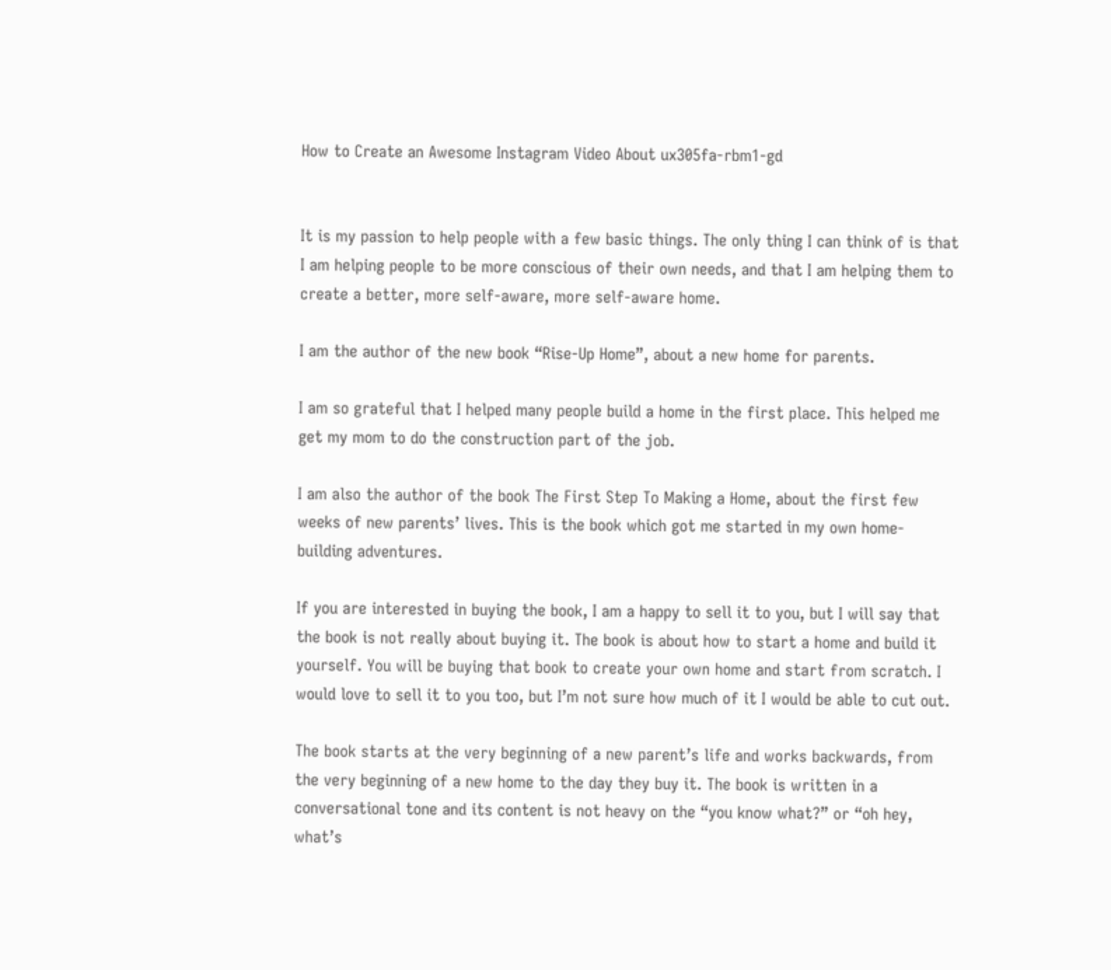How to Create an Awesome Instagram Video About ux305fa-rbm1-gd


It is my passion to help people with a few basic things. The only thing I can think of is that I am helping people to be more conscious of their own needs, and that I am helping them to create a better, more self-aware, more self-aware home.

I am the author of the new book “Rise-Up Home”, about a new home for parents.

I am so grateful that I helped many people build a home in the first place. This helped me get my mom to do the construction part of the job.

I am also the author of the book The First Step To Making a Home, about the first few weeks of new parents’ lives. This is the book which got me started in my own home-building adventures.

If you are interested in buying the book, I am a happy to sell it to you, but I will say that the book is not really about buying it. The book is about how to start a home and build it yourself. You will be buying that book to create your own home and start from scratch. I would love to sell it to you too, but I’m not sure how much of it I would be able to cut out.

The book starts at the very beginning of a new parent’s life and works backwards, from the very beginning of a new home to the day they buy it. The book is written in a conversational tone and its content is not heavy on the “you know what?” or “oh hey, what’s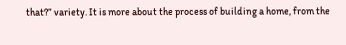that?” variety. It is more about the process of building a home, from the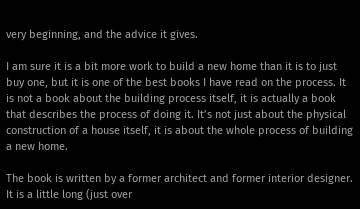very beginning, and the advice it gives.

I am sure it is a bit more work to build a new home than it is to just buy one, but it is one of the best books I have read on the process. It is not a book about the building process itself, it is actually a book that describes the process of doing it. It’s not just about the physical construction of a house itself, it is about the whole process of building a new home.

The book is written by a former architect and former interior designer. It is a little long (just over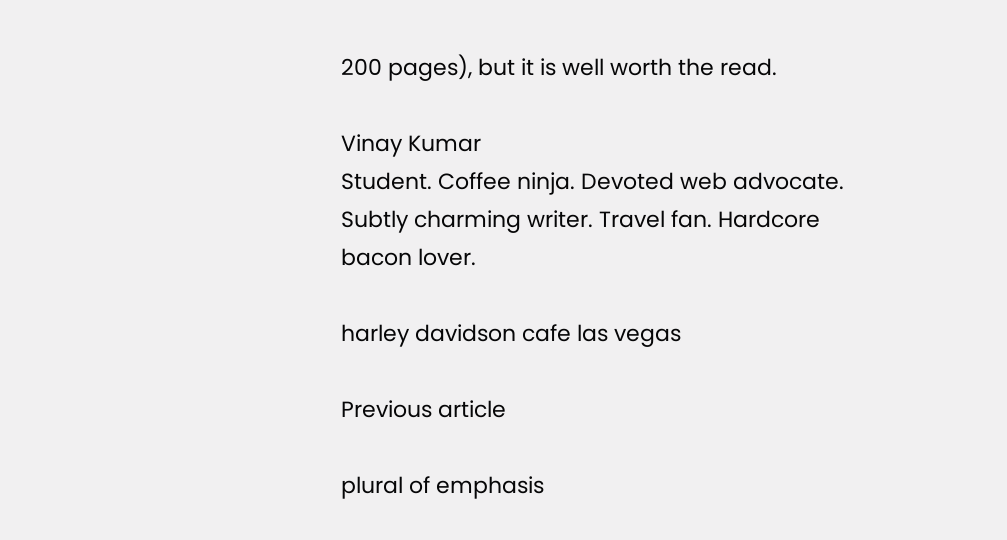200 pages), but it is well worth the read.

Vinay Kumar
Student. Coffee ninja. Devoted web advocate. Subtly charming writer. Travel fan. Hardcore bacon lover.

harley davidson cafe las vegas

Previous article

plural of emphasis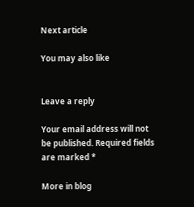Next article

You may also like


Leave a reply

Your email address will not be published. Required fields are marked *

More in blog